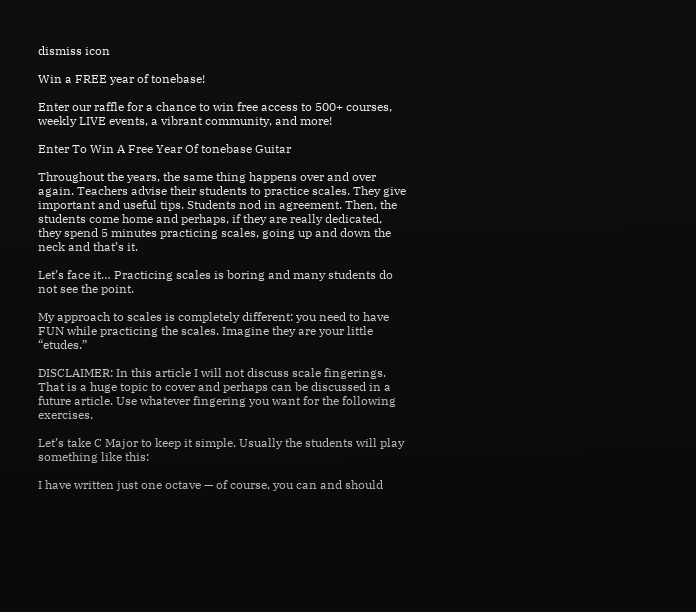dismiss icon

Win a FREE year of tonebase!

Enter our raffle for a chance to win free access to 500+ courses, weekly LIVE events, a vibrant community, and more!

Enter To Win A Free Year Of tonebase Guitar

Throughout the years, the same thing happens over and over again. Teachers advise their students to practice scales. They give important and useful tips. Students nod in agreement. Then, the students come home and perhaps, if they are really dedicated, they spend 5 minutes practicing scales, going up and down the neck and that’s it.

Let’s face it… Practicing scales is boring and many students do not see the point.

My approach to scales is completely different: you need to have FUN while practicing the scales. Imagine they are your little “etudes.”

DISCLAIMER: In this article I will not discuss scale fingerings. That is a huge topic to cover and perhaps can be discussed in a future article. Use whatever fingering you want for the following exercises.

Let’s take C Major to keep it simple. Usually the students will play something like this:

I have written just one octave — of course, you can and should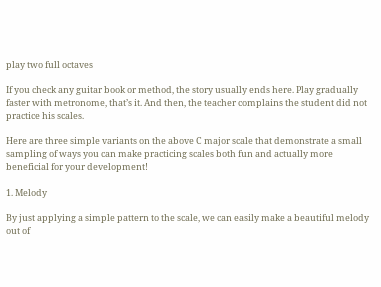play two full octaves

If you check any guitar book or method, the story usually ends here. Play gradually faster with metronome, that’s it. And then, the teacher complains the student did not practice his scales.

Here are three simple variants on the above C major scale that demonstrate a small sampling of ways you can make practicing scales both fun and actually more beneficial for your development!

1. Melody

By just applying a simple pattern to the scale, we can easily make a beautiful melody out of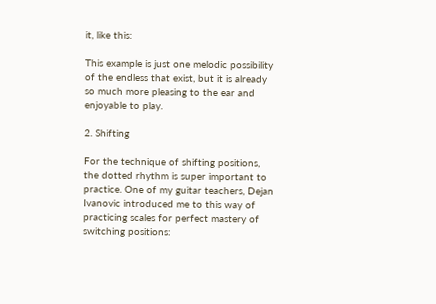it, like this:

This example is just one melodic possibility of the endless that exist, but it is already so much more pleasing to the ear and enjoyable to play.

2. Shifting

For the technique of shifting positions, the dotted rhythm is super important to practice. One of my guitar teachers, Dejan Ivanovic introduced me to this way of practicing scales for perfect mastery of switching positions: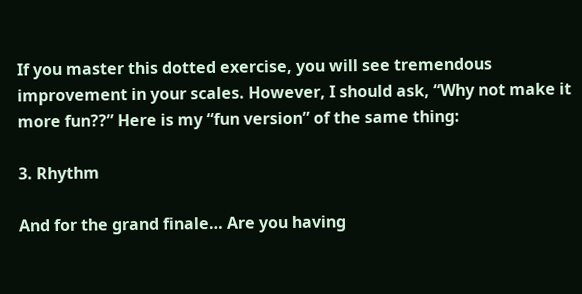If you master this dotted exercise, you will see tremendous improvement in your scales. However, I should ask, “Why not make it more fun??” Here is my “fun version” of the same thing:

3. Rhythm

And for the grand finale… Are you having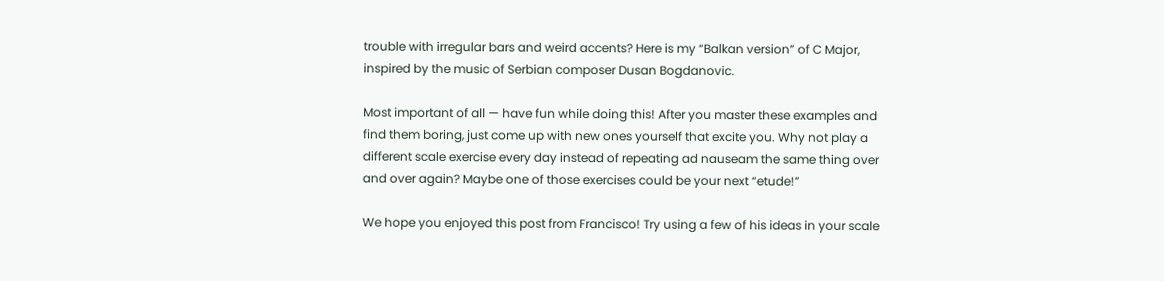trouble with irregular bars and weird accents? Here is my “Balkan version” of C Major, inspired by the music of Serbian composer Dusan Bogdanovic.

Most important of all — have fun while doing this! After you master these examples and find them boring, just come up with new ones yourself that excite you. Why not play a different scale exercise every day instead of repeating ad nauseam the same thing over and over again? Maybe one of those exercises could be your next “etude!”

We hope you enjoyed this post from Francisco! Try using a few of his ideas in your scale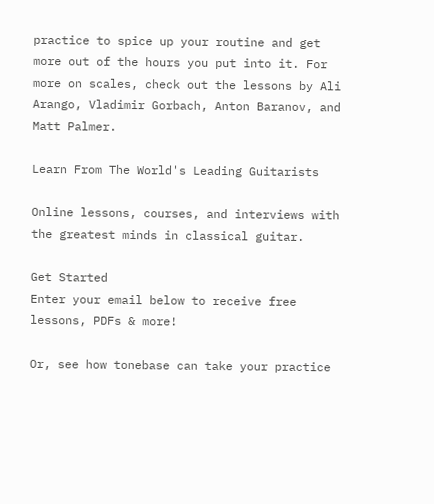practice to spice up your routine and get more out of the hours you put into it. For more on scales, check out the lessons by Ali Arango, Vladimir Gorbach, Anton Baranov, and Matt Palmer.

Learn From The World's Leading Guitarists

Online lessons, courses, and interviews with the greatest minds in classical guitar.

Get Started
Enter your email below to receive free lessons, PDFs & more!

Or, see how tonebase can take your practice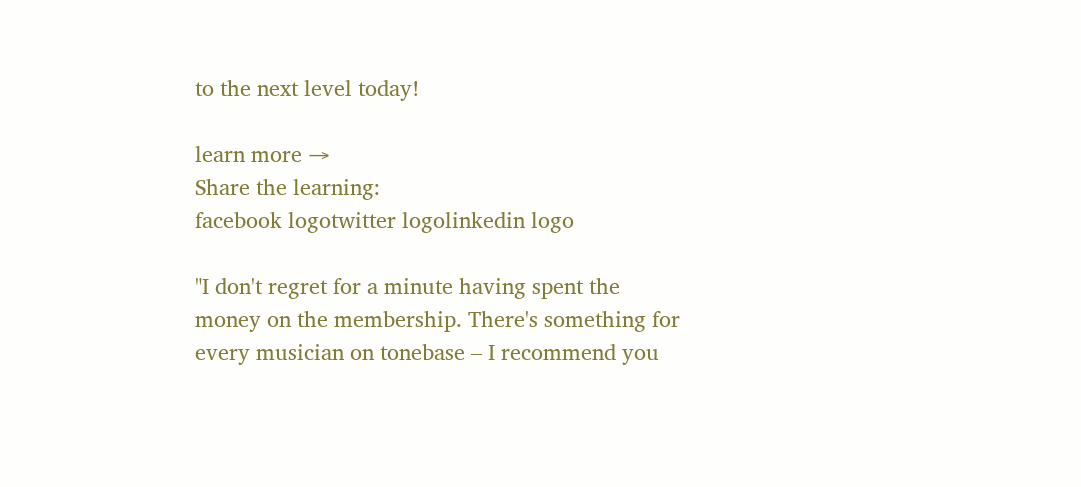to the next level today!

learn more →
Share the learning:
facebook logotwitter logolinkedin logo

"I don't regret for a minute having spent the money on the membership. There's something for every musician on tonebase – I recommend you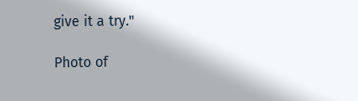give it a try."

Photo of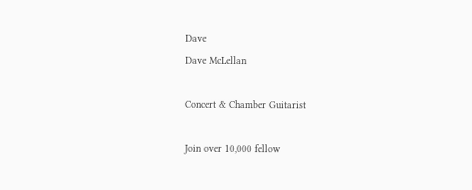Dave
Dave McLellan

Concert & Chamber Guitarist

Join over 10,000 fellow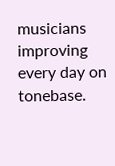musicians improving every day on tonebase.